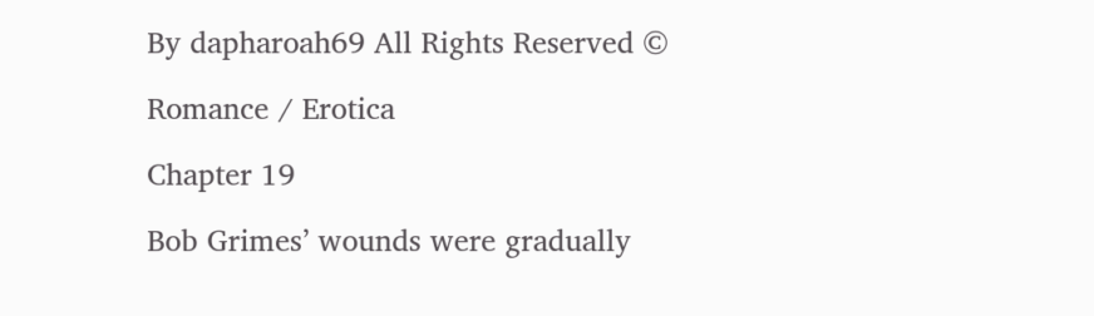By dapharoah69 All Rights Reserved ©

Romance / Erotica

Chapter 19

Bob Grimes’ wounds were gradually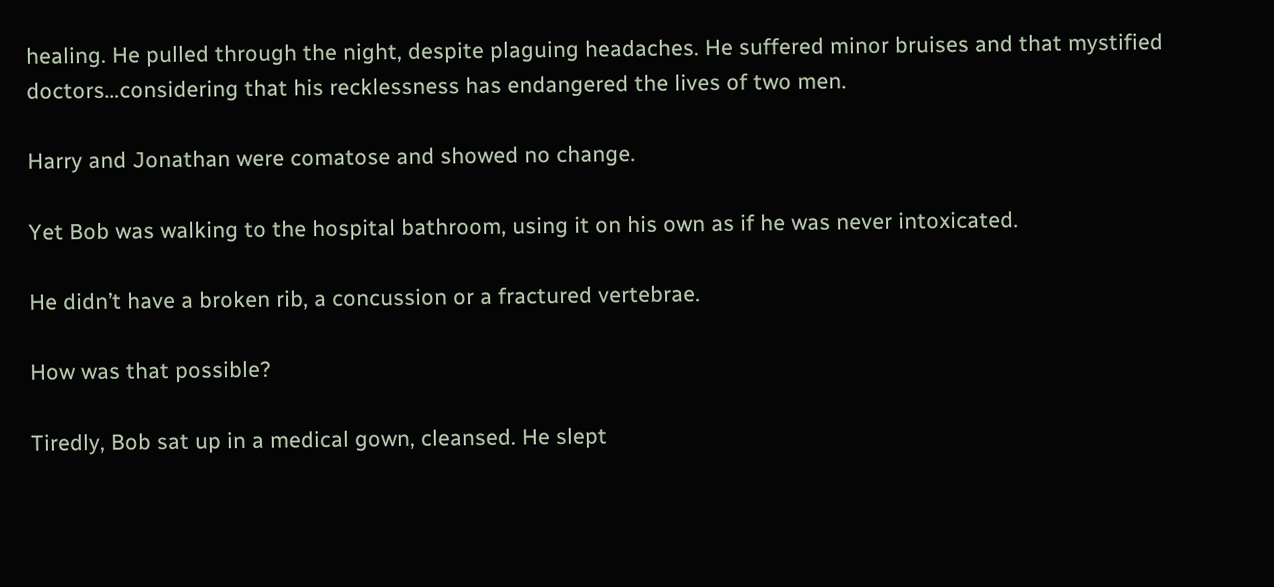healing. He pulled through the night, despite plaguing headaches. He suffered minor bruises and that mystified doctors…considering that his recklessness has endangered the lives of two men.

Harry and Jonathan were comatose and showed no change.

Yet Bob was walking to the hospital bathroom, using it on his own as if he was never intoxicated.

He didn’t have a broken rib, a concussion or a fractured vertebrae.

How was that possible?

Tiredly, Bob sat up in a medical gown, cleansed. He slept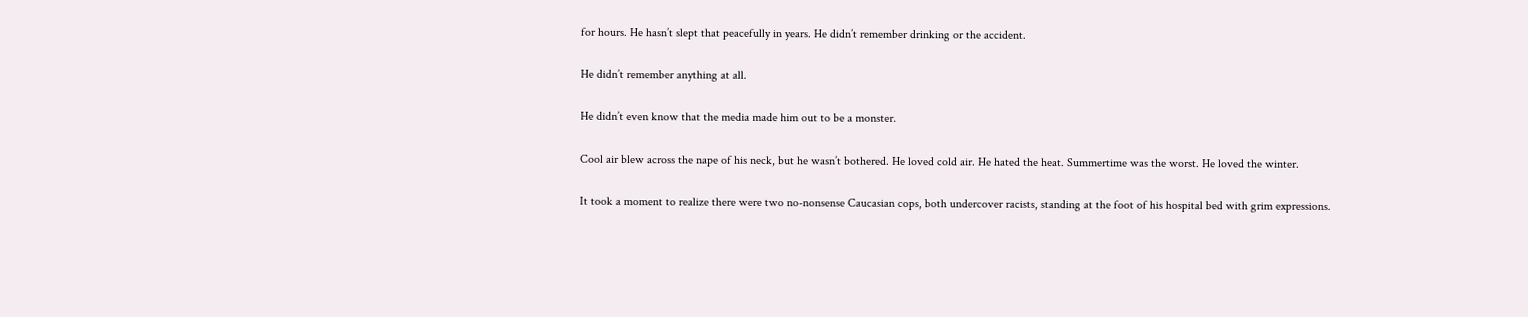for hours. He hasn’t slept that peacefully in years. He didn’t remember drinking or the accident.

He didn’t remember anything at all.

He didn’t even know that the media made him out to be a monster.

Cool air blew across the nape of his neck, but he wasn’t bothered. He loved cold air. He hated the heat. Summertime was the worst. He loved the winter.

It took a moment to realize there were two no-nonsense Caucasian cops, both undercover racists, standing at the foot of his hospital bed with grim expressions.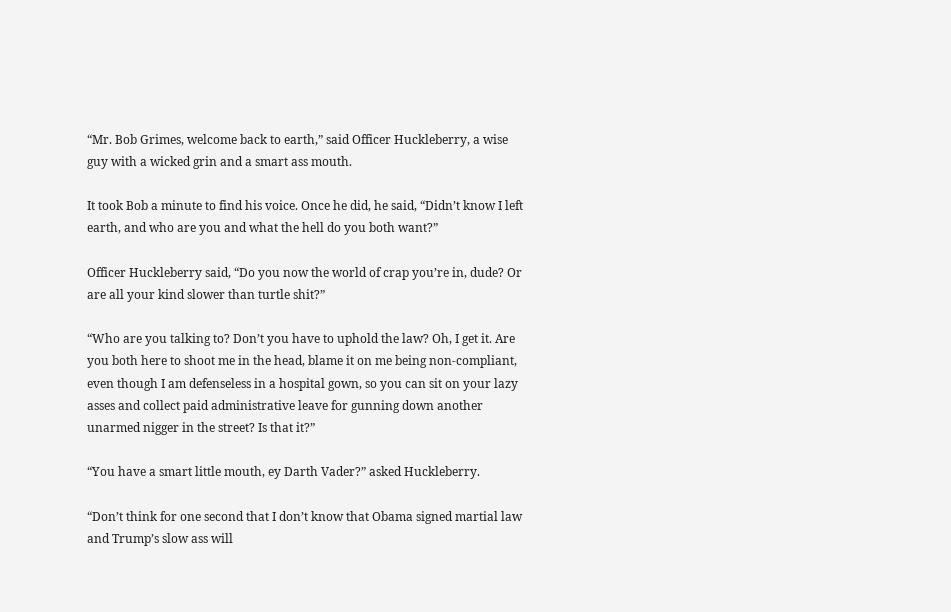“Mr. Bob Grimes, welcome back to earth,” said Officer Huckleberry, a wise guy with a wicked grin and a smart ass mouth.

It took Bob a minute to find his voice. Once he did, he said, “Didn’t know I left earth, and who are you and what the hell do you both want?”

Officer Huckleberry said, “Do you now the world of crap you’re in, dude? Or are all your kind slower than turtle shit?”

“Who are you talking to? Don’t you have to uphold the law? Oh, I get it. Are you both here to shoot me in the head, blame it on me being non-compliant, even though I am defenseless in a hospital gown, so you can sit on your lazy asses and collect paid administrative leave for gunning down another unarmed nigger in the street? Is that it?”

“You have a smart little mouth, ey Darth Vader?” asked Huckleberry.

“Don’t think for one second that I don’t know that Obama signed martial law and Trump’s slow ass will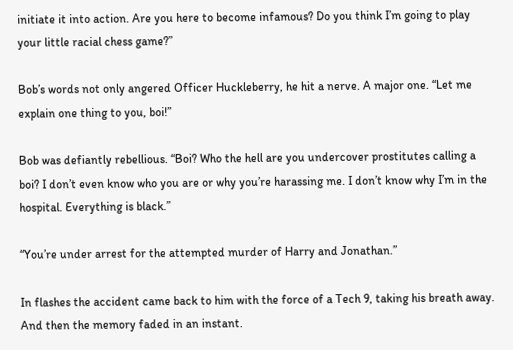initiate it into action. Are you here to become infamous? Do you think I’m going to play your little racial chess game?”

Bob’s words not only angered Officer Huckleberry, he hit a nerve. A major one. “Let me explain one thing to you, boi!”

Bob was defiantly rebellious. “Boi? Who the hell are you undercover prostitutes calling a boi? I don’t even know who you are or why you’re harassing me. I don’t know why I’m in the hospital. Everything is black.”

“You’re under arrest for the attempted murder of Harry and Jonathan.”

In flashes the accident came back to him with the force of a Tech 9, taking his breath away. And then the memory faded in an instant.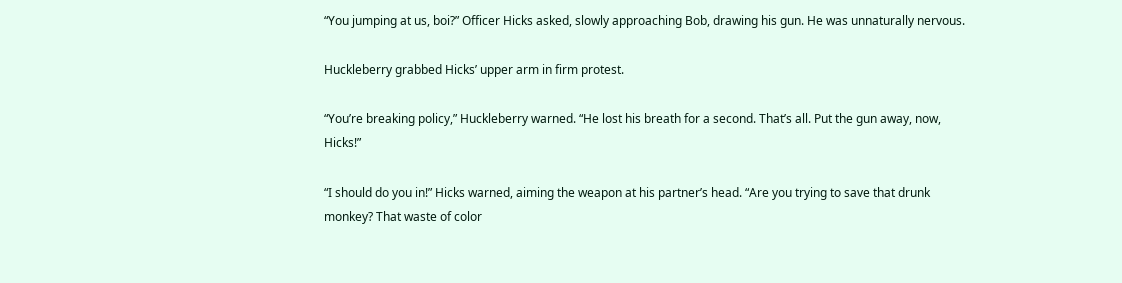“You jumping at us, boi?” Officer Hicks asked, slowly approaching Bob, drawing his gun. He was unnaturally nervous.

Huckleberry grabbed Hicks’ upper arm in firm protest.

“You’re breaking policy,” Huckleberry warned. “He lost his breath for a second. That’s all. Put the gun away, now, Hicks!”

“I should do you in!” Hicks warned, aiming the weapon at his partner’s head. “Are you trying to save that drunk monkey? That waste of color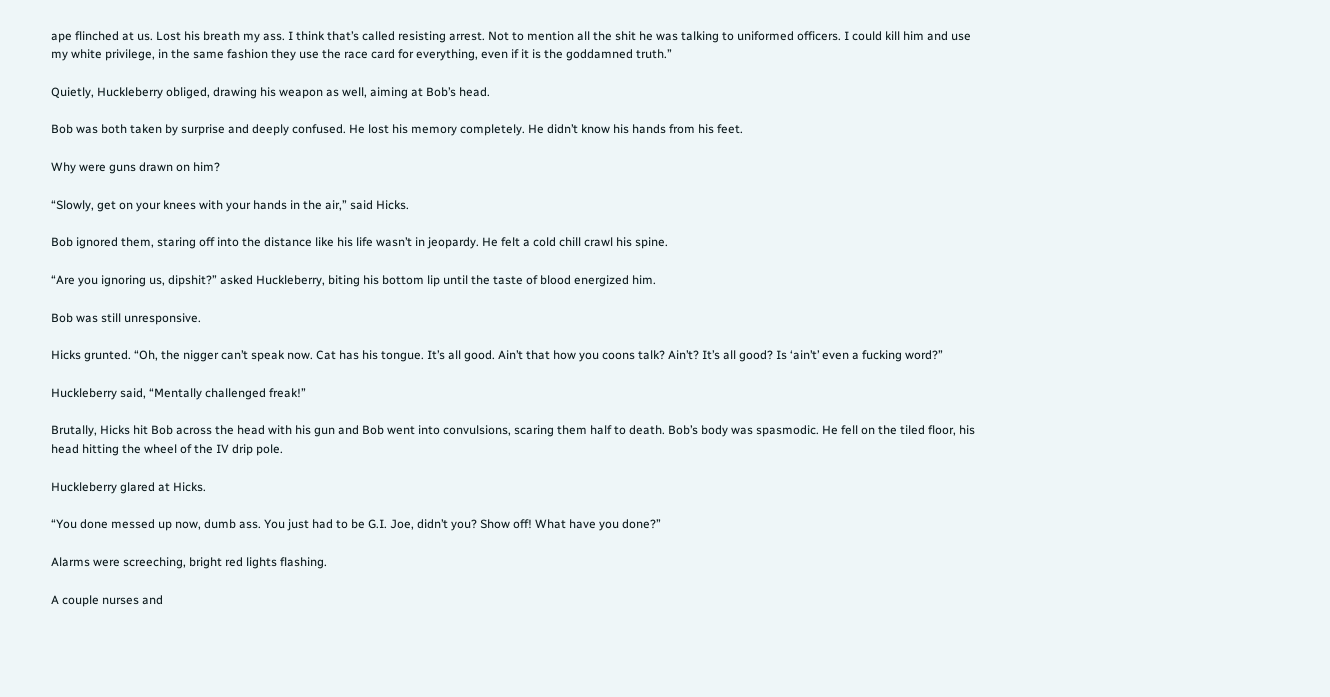ape flinched at us. Lost his breath my ass. I think that’s called resisting arrest. Not to mention all the shit he was talking to uniformed officers. I could kill him and use my white privilege, in the same fashion they use the race card for everything, even if it is the goddamned truth.”

Quietly, Huckleberry obliged, drawing his weapon as well, aiming at Bob’s head.

Bob was both taken by surprise and deeply confused. He lost his memory completely. He didn’t know his hands from his feet.

Why were guns drawn on him?

“Slowly, get on your knees with your hands in the air,” said Hicks.

Bob ignored them, staring off into the distance like his life wasn’t in jeopardy. He felt a cold chill crawl his spine.

“Are you ignoring us, dipshit?” asked Huckleberry, biting his bottom lip until the taste of blood energized him.

Bob was still unresponsive.

Hicks grunted. “Oh, the nigger can’t speak now. Cat has his tongue. It’s all good. Ain’t that how you coons talk? Ain’t? It’s all good? Is ‘ain’t’ even a fucking word?”

Huckleberry said, “Mentally challenged freak!”

Brutally, Hicks hit Bob across the head with his gun and Bob went into convulsions, scaring them half to death. Bob’s body was spasmodic. He fell on the tiled floor, his head hitting the wheel of the IV drip pole.

Huckleberry glared at Hicks.

“You done messed up now, dumb ass. You just had to be G.I. Joe, didn’t you? Show off! What have you done?”

Alarms were screeching, bright red lights flashing.

A couple nurses and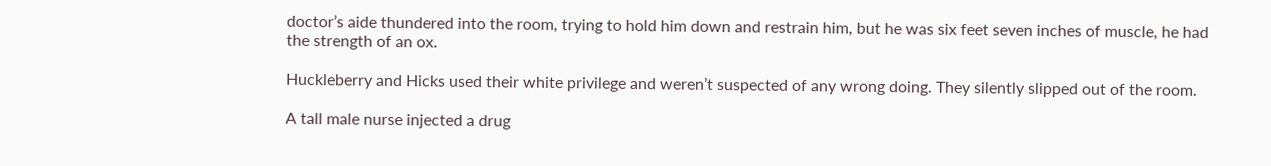doctor’s aide thundered into the room, trying to hold him down and restrain him, but he was six feet seven inches of muscle, he had the strength of an ox.

Huckleberry and Hicks used their white privilege and weren’t suspected of any wrong doing. They silently slipped out of the room.

A tall male nurse injected a drug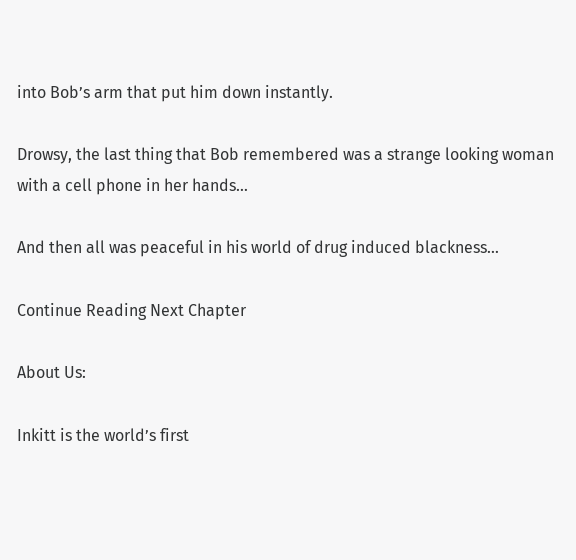into Bob’s arm that put him down instantly.

Drowsy, the last thing that Bob remembered was a strange looking woman with a cell phone in her hands…

And then all was peaceful in his world of drug induced blackness…

Continue Reading Next Chapter

About Us:

Inkitt is the world’s first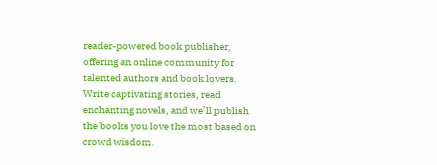reader-powered book publisher, offering an online community for talented authors and book lovers. Write captivating stories, read enchanting novels, and we’ll publish the books you love the most based on crowd wisdom.